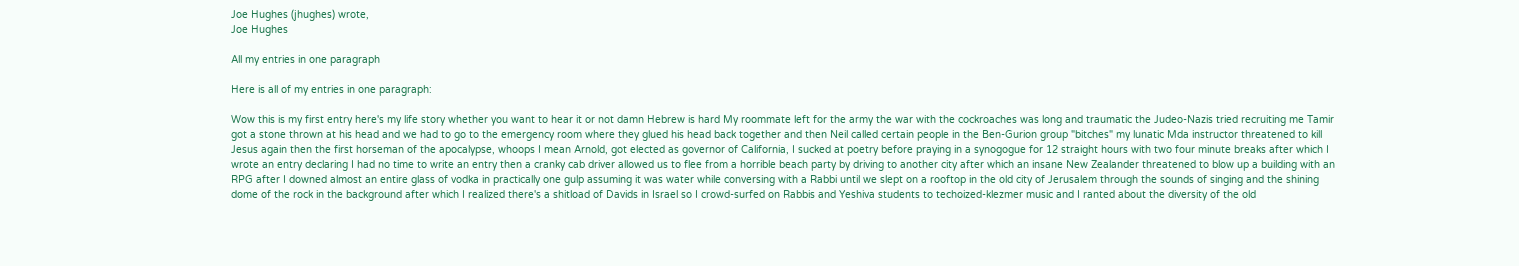Joe Hughes (jhughes) wrote,
Joe Hughes

All my entries in one paragraph

Here is all of my entries in one paragraph:

Wow this is my first entry here's my life story whether you want to hear it or not damn Hebrew is hard My roommate left for the army the war with the cockroaches was long and traumatic the Judeo-Nazis tried recruiting me Tamir got a stone thrown at his head and we had to go to the emergency room where they glued his head back together and then Neil called certain people in the Ben-Gurion group "bitches" my lunatic Mda instructor threatened to kill Jesus again then the first horseman of the apocalypse, whoops I mean Arnold, got elected as governor of California, I sucked at poetry before praying in a synogogue for 12 straight hours with two four minute breaks after which I wrote an entry declaring I had no time to write an entry then a cranky cab driver allowed us to flee from a horrible beach party by driving to another city after which an insane New Zealander threatened to blow up a building with an RPG after I downed almost an entire glass of vodka in practically one gulp assuming it was water while conversing with a Rabbi until we slept on a rooftop in the old city of Jerusalem through the sounds of singing and the shining dome of the rock in the background after which I realized there's a shitload of Davids in Israel so I crowd-surfed on Rabbis and Yeshiva students to techoized-klezmer music and I ranted about the diversity of the old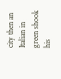city then an Italian in green shook his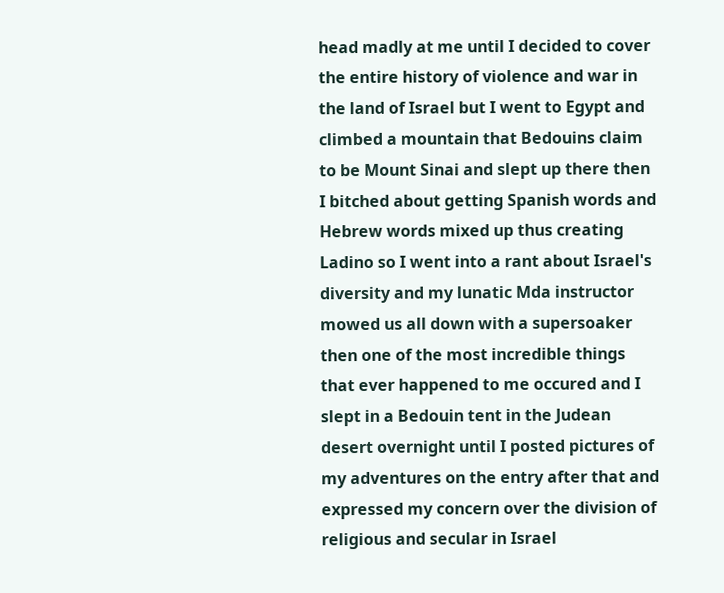head madly at me until I decided to cover the entire history of violence and war in the land of Israel but I went to Egypt and climbed a mountain that Bedouins claim to be Mount Sinai and slept up there then I bitched about getting Spanish words and Hebrew words mixed up thus creating Ladino so I went into a rant about Israel's diversity and my lunatic Mda instructor mowed us all down with a supersoaker then one of the most incredible things that ever happened to me occured and I slept in a Bedouin tent in the Judean desert overnight until I posted pictures of my adventures on the entry after that and expressed my concern over the division of religious and secular in Israel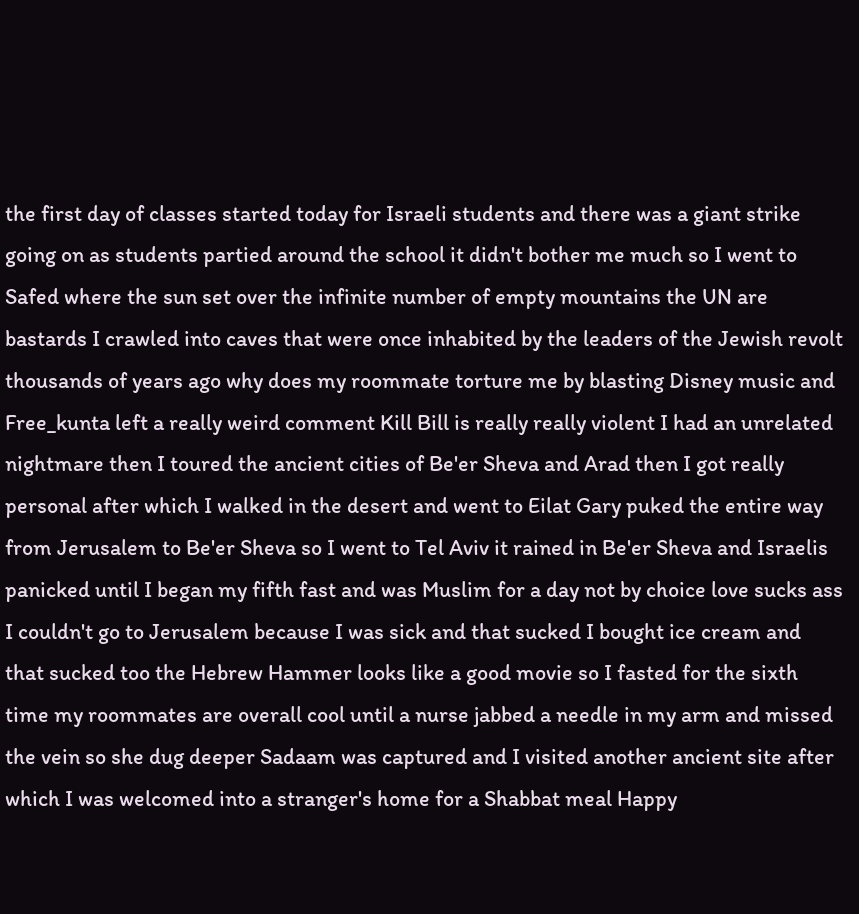the first day of classes started today for Israeli students and there was a giant strike going on as students partied around the school it didn't bother me much so I went to Safed where the sun set over the infinite number of empty mountains the UN are bastards I crawled into caves that were once inhabited by the leaders of the Jewish revolt thousands of years ago why does my roommate torture me by blasting Disney music and Free_kunta left a really weird comment Kill Bill is really really violent I had an unrelated nightmare then I toured the ancient cities of Be'er Sheva and Arad then I got really personal after which I walked in the desert and went to Eilat Gary puked the entire way from Jerusalem to Be'er Sheva so I went to Tel Aviv it rained in Be'er Sheva and Israelis panicked until I began my fifth fast and was Muslim for a day not by choice love sucks ass I couldn't go to Jerusalem because I was sick and that sucked I bought ice cream and that sucked too the Hebrew Hammer looks like a good movie so I fasted for the sixth time my roommates are overall cool until a nurse jabbed a needle in my arm and missed the vein so she dug deeper Sadaam was captured and I visited another ancient site after which I was welcomed into a stranger's home for a Shabbat meal Happy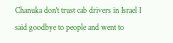Chanuka don't trust cab drivers in Israel I said goodbye to people and went to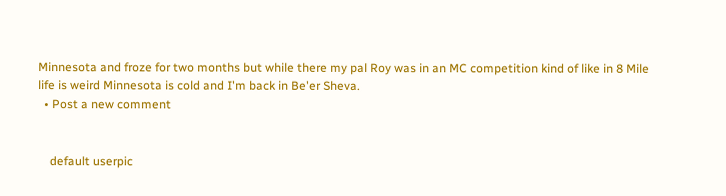Minnesota and froze for two months but while there my pal Roy was in an MC competition kind of like in 8 Mile life is weird Minnesota is cold and I'm back in Be'er Sheva.
  • Post a new comment


    default userpic